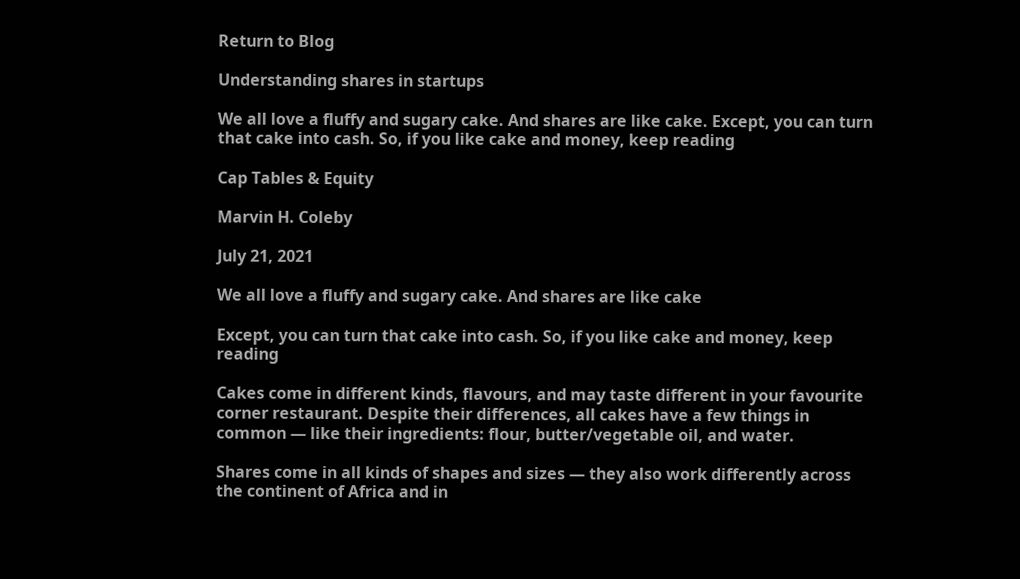Return to Blog

Understanding shares in startups

We all love a fluffy and sugary cake. And shares are like cake. Except, you can turn that cake into cash. So, if you like cake and money, keep reading

Cap Tables & Equity

Marvin H. Coleby

July 21, 2021

We all love a fluffy and sugary cake. And shares are like cake

Except, you can turn that cake into cash. So, if you like cake and money, keep reading

Cakes come in different kinds, flavours, and may taste different in your favourite corner restaurant. Despite their differences, all cakes have a few things in common — like their ingredients: flour, butter/vegetable oil, and water.

Shares come in all kinds of shapes and sizes — they also work differently across the continent of Africa and in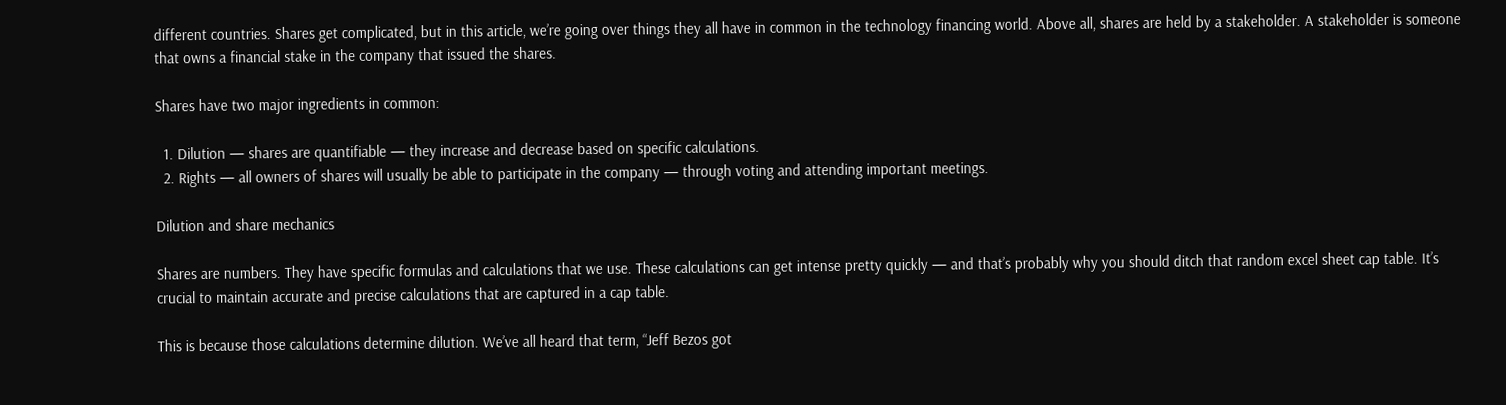different countries. Shares get complicated, but in this article, we’re going over things they all have in common in the technology financing world. Above all, shares are held by a stakeholder. A stakeholder is someone that owns a financial stake in the company that issued the shares.

Shares have two major ingredients in common:

  1. Dilution — shares are quantifiable — they increase and decrease based on specific calculations.
  2. Rights — all owners of shares will usually be able to participate in the company — through voting and attending important meetings.

Dilution and share mechanics

Shares are numbers. They have specific formulas and calculations that we use. These calculations can get intense pretty quickly — and that’s probably why you should ditch that random excel sheet cap table. It’s crucial to maintain accurate and precise calculations that are captured in a cap table.

This is because those calculations determine dilution. We’ve all heard that term, “Jeff Bezos got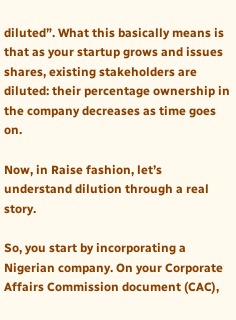diluted”. What this basically means is that as your startup grows and issues shares, existing stakeholders are diluted: their percentage ownership in the company decreases as time goes on.

Now, in Raise fashion, let’s understand dilution through a real story.

So, you start by incorporating a Nigerian company. On your Corporate Affairs Commission document (CAC),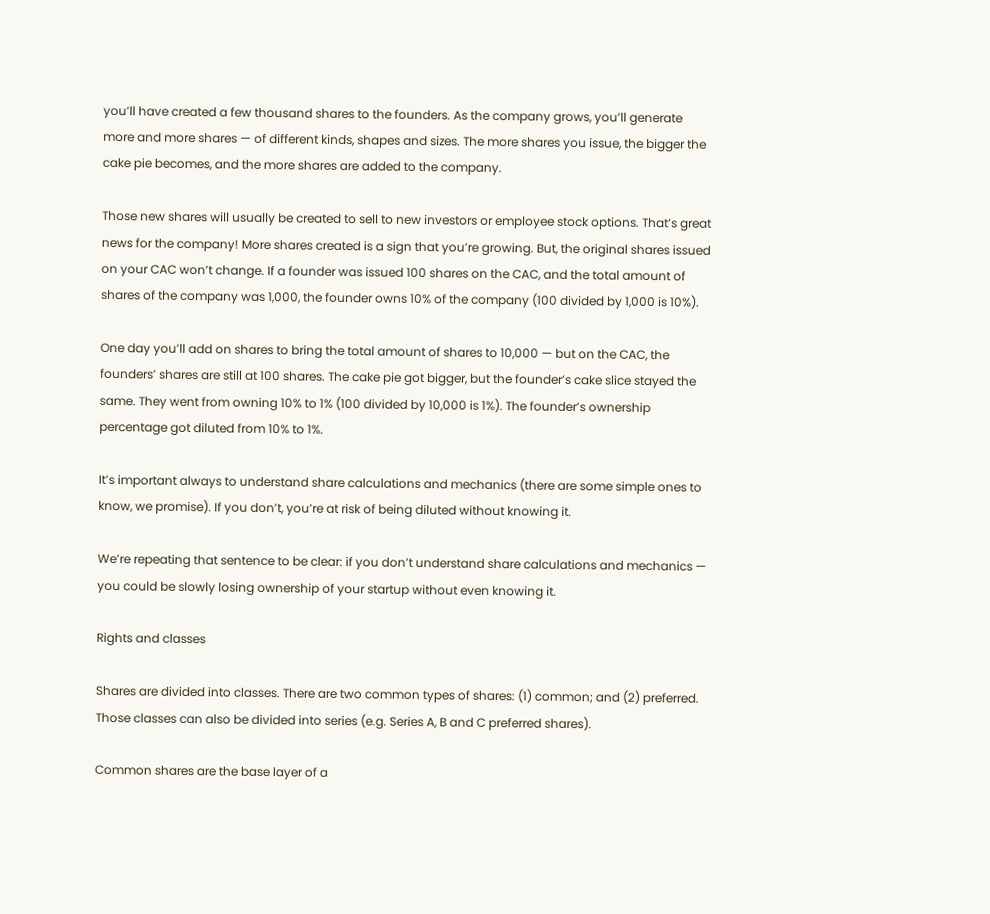you’ll have created a few thousand shares to the founders. As the company grows, you’ll generate more and more shares — of different kinds, shapes and sizes. The more shares you issue, the bigger the cake pie becomes, and the more shares are added to the company.

Those new shares will usually be created to sell to new investors or employee stock options. That’s great news for the company! More shares created is a sign that you’re growing. But, the original shares issued on your CAC won’t change. If a founder was issued 100 shares on the CAC, and the total amount of shares of the company was 1,000, the founder owns 10% of the company (100 divided by 1,000 is 10%).

One day you’ll add on shares to bring the total amount of shares to 10,000 — but on the CAC, the founders’ shares are still at 100 shares. The cake pie got bigger, but the founder’s cake slice stayed the same. They went from owning 10% to 1% (100 divided by 10,000 is 1%). The founder’s ownership percentage got diluted from 10% to 1%.

It’s important always to understand share calculations and mechanics (there are some simple ones to know, we promise). If you don’t, you’re at risk of being diluted without knowing it.

We’re repeating that sentence to be clear: if you don’t understand share calculations and mechanics — you could be slowly losing ownership of your startup without even knowing it.

Rights and classes

Shares are divided into classes. There are two common types of shares: (1) common; and (2) preferred. Those classes can also be divided into series (e.g. Series A, B and C preferred shares).

Common shares are the base layer of a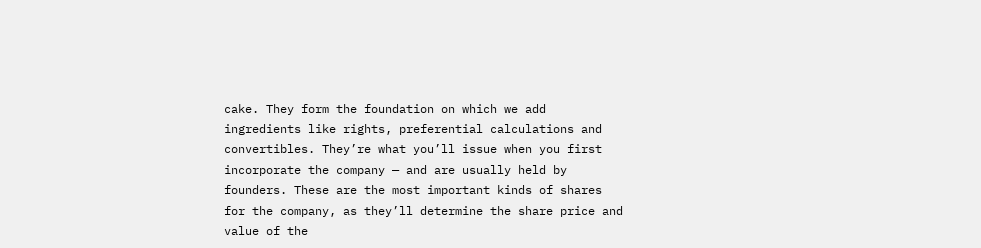cake. They form the foundation on which we add ingredients like rights, preferential calculations and convertibles. They’re what you’ll issue when you first incorporate the company — and are usually held by founders. These are the most important kinds of shares for the company, as they’ll determine the share price and value of the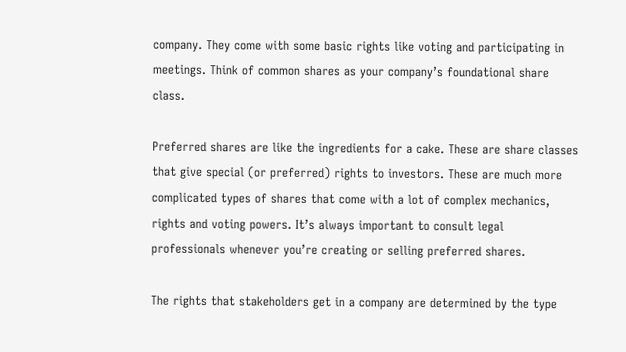company. They come with some basic rights like voting and participating in meetings. Think of common shares as your company’s foundational share class.

Preferred shares are like the ingredients for a cake. These are share classes that give special (or preferred) rights to investors. These are much more complicated types of shares that come with a lot of complex mechanics, rights and voting powers. It’s always important to consult legal professionals whenever you’re creating or selling preferred shares.

The rights that stakeholders get in a company are determined by the type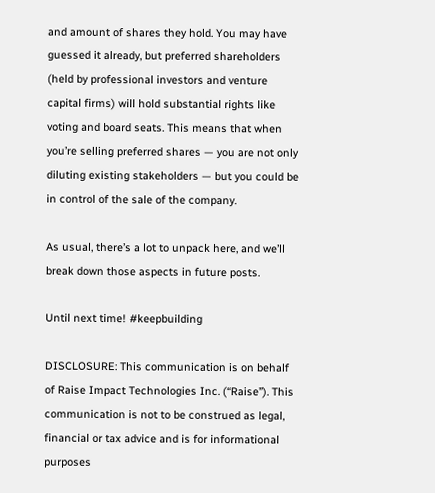and amount of shares they hold. You may have guessed it already, but preferred shareholders (held by professional investors and venture capital firms) will hold substantial rights like voting and board seats. This means that when you’re selling preferred shares — you are not only diluting existing stakeholders — but you could be in control of the sale of the company.

As usual, there’s a lot to unpack here, and we’ll break down those aspects in future posts.

Until next time! #keepbuilding

DISCLOSURE: This communication is on behalf of Raise Impact Technologies Inc. (“Raise”). This communication is not to be construed as legal, financial or tax advice and is for informational purposes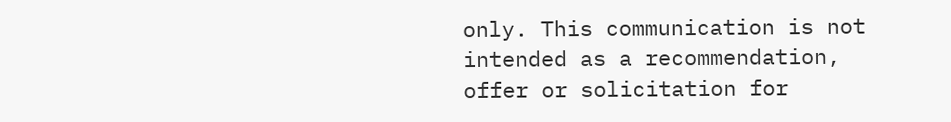only. This communication is not intended as a recommendation, offer or solicitation for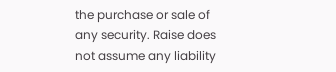the purchase or sale of any security. Raise does not assume any liability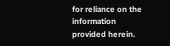for reliance on the information provided herein.